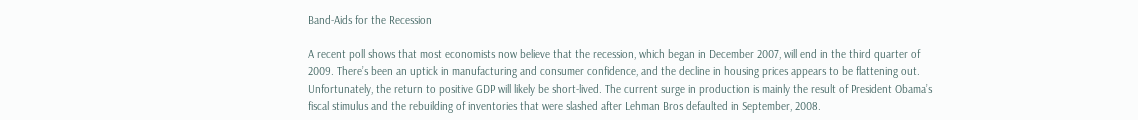Band-Aids for the Recession

A recent poll shows that most economists now believe that the recession, which began in December 2007, will end in the third quarter of 2009. There’s been an uptick in manufacturing and consumer confidence, and the decline in housing prices appears to be flattening out. Unfortunately, the return to positive GDP will likely be short-lived. The current surge in production is mainly the result of President Obama’s fiscal stimulus and the rebuilding of inventories that were slashed after Lehman Bros defaulted in September, 2008.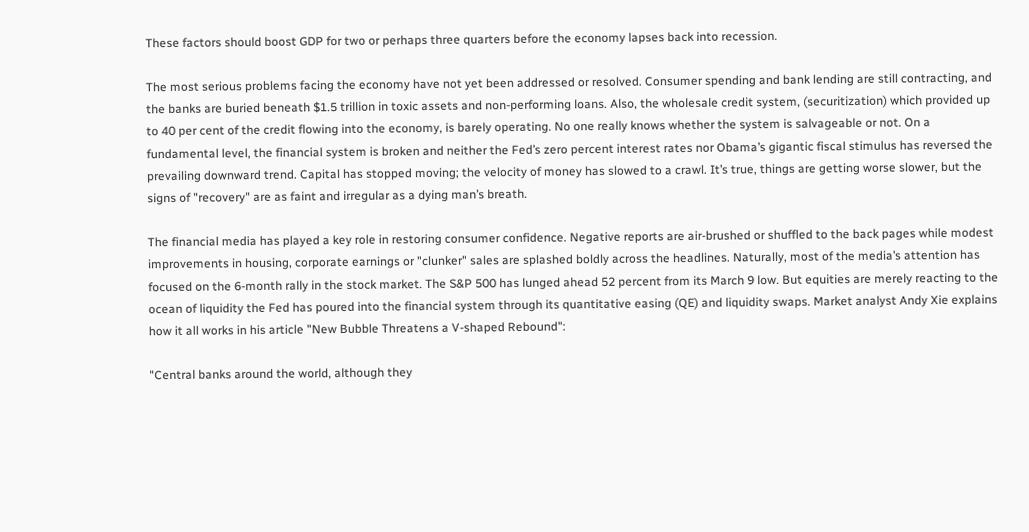These factors should boost GDP for two or perhaps three quarters before the economy lapses back into recession.

The most serious problems facing the economy have not yet been addressed or resolved. Consumer spending and bank lending are still contracting, and the banks are buried beneath $1.5 trillion in toxic assets and non-performing loans. Also, the wholesale credit system, (securitization) which provided up to 40 per cent of the credit flowing into the economy, is barely operating. No one really knows whether the system is salvageable or not. On a fundamental level, the financial system is broken and neither the Fed’s zero percent interest rates nor Obama’s gigantic fiscal stimulus has reversed the prevailing downward trend. Capital has stopped moving; the velocity of money has slowed to a crawl. It’s true, things are getting worse slower, but the signs of "recovery" are as faint and irregular as a dying man’s breath.

The financial media has played a key role in restoring consumer confidence. Negative reports are air-brushed or shuffled to the back pages while modest improvements in housing, corporate earnings or "clunker" sales are splashed boldly across the headlines. Naturally, most of the media’s attention has focused on the 6-month rally in the stock market. The S&P 500 has lunged ahead 52 percent from its March 9 low. But equities are merely reacting to the ocean of liquidity the Fed has poured into the financial system through its quantitative easing (QE) and liquidity swaps. Market analyst Andy Xie explains how it all works in his article "New Bubble Threatens a V-shaped Rebound":

"Central banks around the world, although they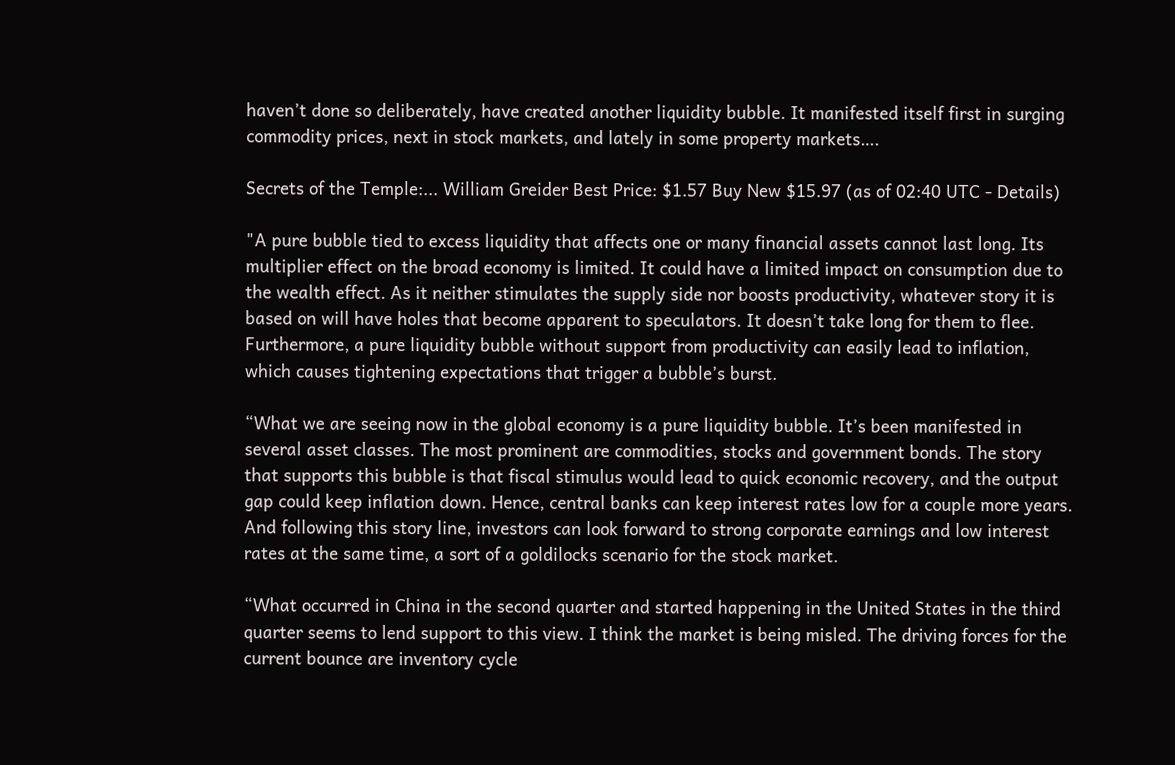haven’t done so deliberately, have created another liquidity bubble. It manifested itself first in surging commodity prices, next in stock markets, and lately in some property markets….

Secrets of the Temple:... William Greider Best Price: $1.57 Buy New $15.97 (as of 02:40 UTC - Details)

"A pure bubble tied to excess liquidity that affects one or many financial assets cannot last long. Its multiplier effect on the broad economy is limited. It could have a limited impact on consumption due to the wealth effect. As it neither stimulates the supply side nor boosts productivity, whatever story it is based on will have holes that become apparent to speculators. It doesn’t take long for them to flee. Furthermore, a pure liquidity bubble without support from productivity can easily lead to inflation, which causes tightening expectations that trigger a bubble’s burst.

“What we are seeing now in the global economy is a pure liquidity bubble. It’s been manifested in several asset classes. The most prominent are commodities, stocks and government bonds. The story that supports this bubble is that fiscal stimulus would lead to quick economic recovery, and the output gap could keep inflation down. Hence, central banks can keep interest rates low for a couple more years. And following this story line, investors can look forward to strong corporate earnings and low interest rates at the same time, a sort of a goldilocks scenario for the stock market.

“What occurred in China in the second quarter and started happening in the United States in the third quarter seems to lend support to this view. I think the market is being misled. The driving forces for the current bounce are inventory cycle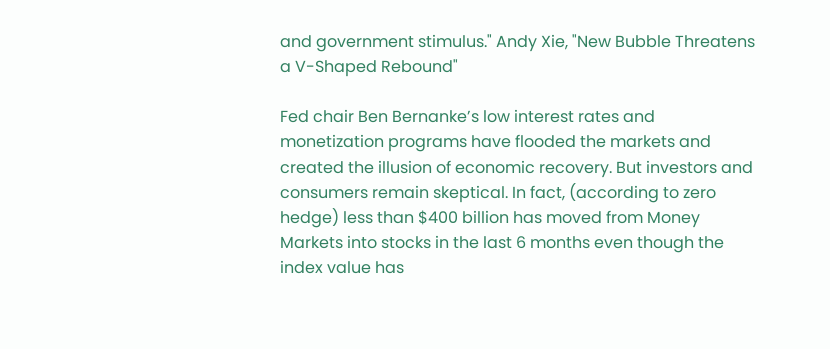and government stimulus." Andy Xie, "New Bubble Threatens a V-Shaped Rebound"

Fed chair Ben Bernanke’s low interest rates and monetization programs have flooded the markets and created the illusion of economic recovery. But investors and consumers remain skeptical. In fact, (according to zero hedge) less than $400 billion has moved from Money Markets into stocks in the last 6 months even though the index value has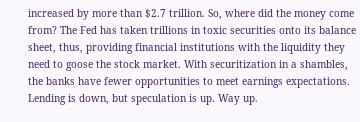increased by more than $2.7 trillion. So, where did the money come from? The Fed has taken trillions in toxic securities onto its balance sheet, thus, providing financial institutions with the liquidity they need to goose the stock market. With securitization in a shambles, the banks have fewer opportunities to meet earnings expectations. Lending is down, but speculation is up. Way up.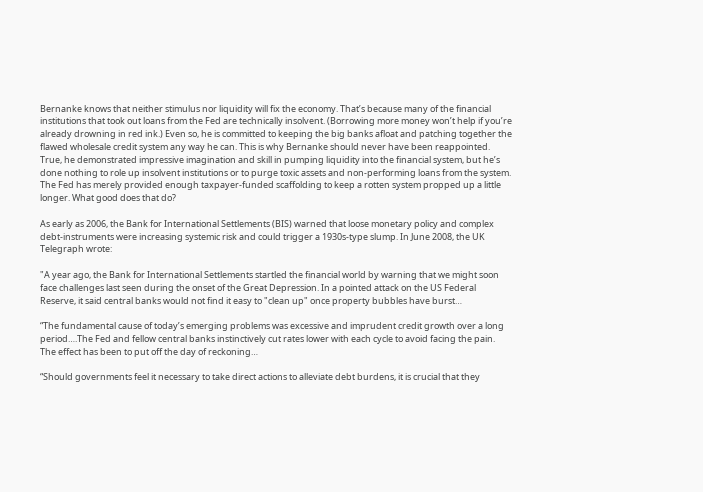Bernanke knows that neither stimulus nor liquidity will fix the economy. That’s because many of the financial institutions that took out loans from the Fed are technically insolvent. (Borrowing more money won’t help if you’re already drowning in red ink.) Even so, he is committed to keeping the big banks afloat and patching together the flawed wholesale credit system any way he can. This is why Bernanke should never have been reappointed. True, he demonstrated impressive imagination and skill in pumping liquidity into the financial system, but he’s done nothing to role up insolvent institutions or to purge toxic assets and non-performing loans from the system. The Fed has merely provided enough taxpayer-funded scaffolding to keep a rotten system propped up a little longer. What good does that do?

As early as 2006, the Bank for International Settlements (BIS) warned that loose monetary policy and complex debt-instruments were increasing systemic risk and could trigger a 1930s-type slump. In June 2008, the UK Telegraph wrote:

"A year ago, the Bank for International Settlements startled the financial world by warning that we might soon face challenges last seen during the onset of the Great Depression. In a pointed attack on the US Federal Reserve, it said central banks would not find it easy to "clean up" once property bubbles have burst…

“The fundamental cause of today’s emerging problems was excessive and imprudent credit growth over a long period….The Fed and fellow central banks instinctively cut rates lower with each cycle to avoid facing the pain. The effect has been to put off the day of reckoning…

“Should governments feel it necessary to take direct actions to alleviate debt burdens, it is crucial that they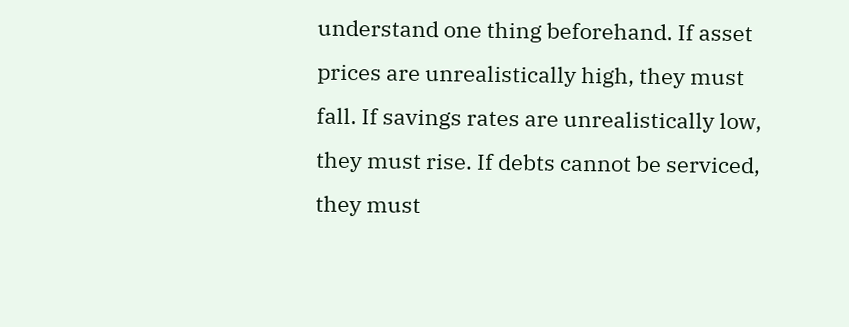understand one thing beforehand. If asset prices are unrealistically high, they must fall. If savings rates are unrealistically low, they must rise. If debts cannot be serviced, they must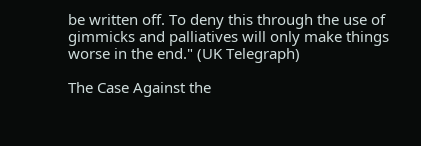be written off. To deny this through the use of gimmicks and palliatives will only make things worse in the end." (UK Telegraph)

The Case Against the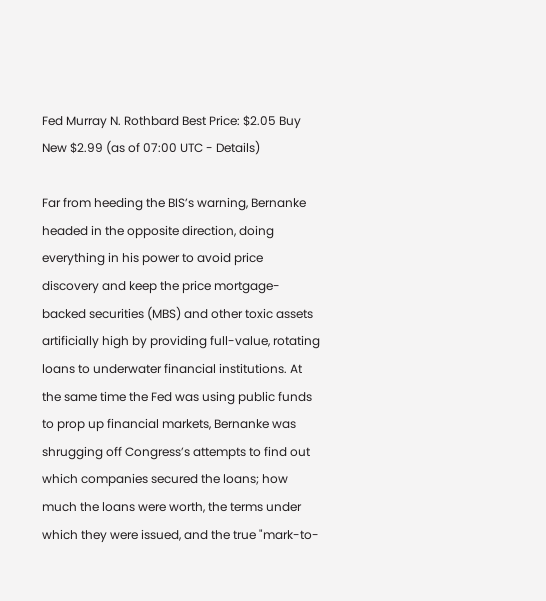Fed Murray N. Rothbard Best Price: $2.05 Buy New $2.99 (as of 07:00 UTC - Details)

Far from heeding the BIS’s warning, Bernanke headed in the opposite direction, doing everything in his power to avoid price discovery and keep the price mortgage-backed securities (MBS) and other toxic assets artificially high by providing full-value, rotating loans to underwater financial institutions. At the same time the Fed was using public funds to prop up financial markets, Bernanke was shrugging off Congress’s attempts to find out which companies secured the loans; how much the loans were worth, the terms under which they were issued, and the true "mark-to-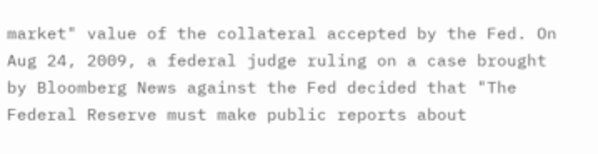market" value of the collateral accepted by the Fed. On Aug 24, 2009, a federal judge ruling on a case brought by Bloomberg News against the Fed decided that "The Federal Reserve must make public reports about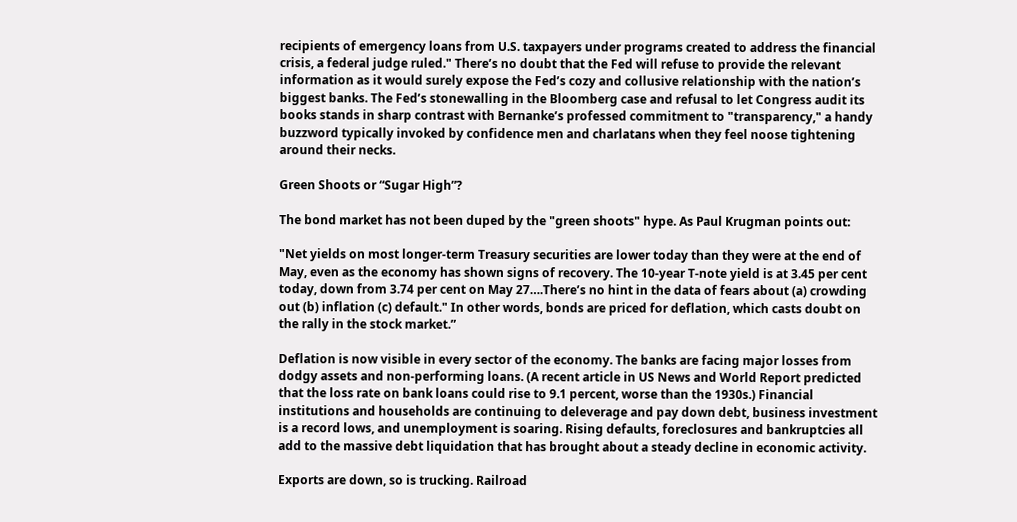recipients of emergency loans from U.S. taxpayers under programs created to address the financial crisis, a federal judge ruled." There’s no doubt that the Fed will refuse to provide the relevant information as it would surely expose the Fed’s cozy and collusive relationship with the nation’s biggest banks. The Fed’s stonewalling in the Bloomberg case and refusal to let Congress audit its books stands in sharp contrast with Bernanke’s professed commitment to "transparency," a handy buzzword typically invoked by confidence men and charlatans when they feel noose tightening around their necks.

Green Shoots or “Sugar High”?

The bond market has not been duped by the "green shoots" hype. As Paul Krugman points out:

"Net yields on most longer-term Treasury securities are lower today than they were at the end of May, even as the economy has shown signs of recovery. The 10-year T-note yield is at 3.45 per cent today, down from 3.74 per cent on May 27….There’s no hint in the data of fears about (a) crowding out (b) inflation (c) default." In other words, bonds are priced for deflation, which casts doubt on the rally in the stock market.”

Deflation is now visible in every sector of the economy. The banks are facing major losses from dodgy assets and non-performing loans. (A recent article in US News and World Report predicted that the loss rate on bank loans could rise to 9.1 percent, worse than the 1930s.) Financial institutions and households are continuing to deleverage and pay down debt, business investment is a record lows, and unemployment is soaring. Rising defaults, foreclosures and bankruptcies all add to the massive debt liquidation that has brought about a steady decline in economic activity.

Exports are down, so is trucking. Railroad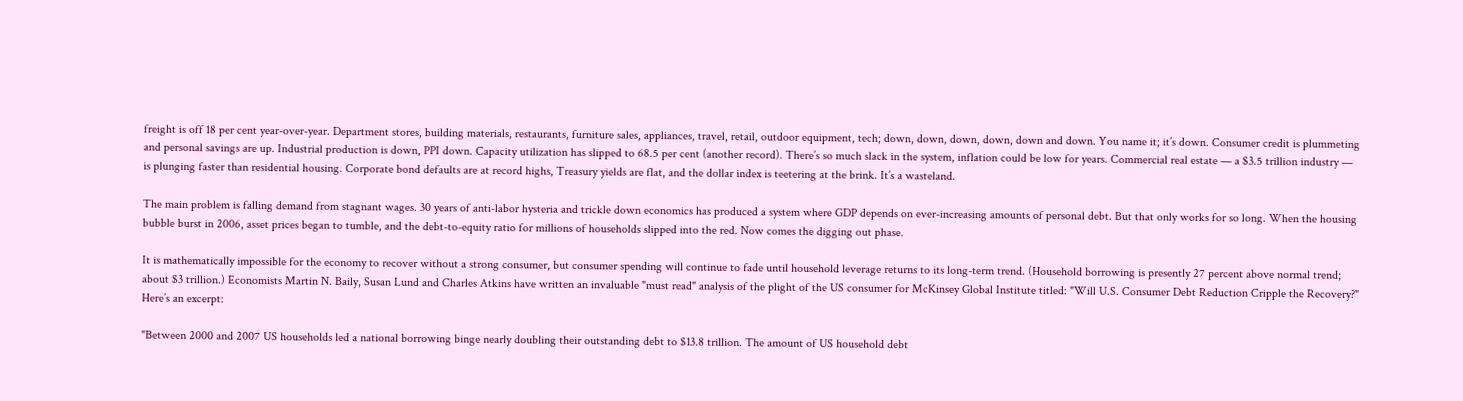freight is off 18 per cent year-over-year. Department stores, building materials, restaurants, furniture sales, appliances, travel, retail, outdoor equipment, tech; down, down, down, down, down and down. You name it; it’s down. Consumer credit is plummeting and personal savings are up. Industrial production is down, PPI down. Capacity utilization has slipped to 68.5 per cent (another record). There’s so much slack in the system, inflation could be low for years. Commercial real estate — a $3.5 trillion industry — is plunging faster than residential housing. Corporate bond defaults are at record highs, Treasury yields are flat, and the dollar index is teetering at the brink. It’s a wasteland.

The main problem is falling demand from stagnant wages. 30 years of anti-labor hysteria and trickle down economics has produced a system where GDP depends on ever-increasing amounts of personal debt. But that only works for so long. When the housing bubble burst in 2006, asset prices began to tumble, and the debt-to-equity ratio for millions of households slipped into the red. Now comes the digging out phase.

It is mathematically impossible for the economy to recover without a strong consumer, but consumer spending will continue to fade until household leverage returns to its long-term trend. (Household borrowing is presently 27 percent above normal trend; about $3 trillion.) Economists Martin N. Baily, Susan Lund and Charles Atkins have written an invaluable "must read" analysis of the plight of the US consumer for McKinsey Global Institute titled: "Will U.S. Consumer Debt Reduction Cripple the Recovery?" Here’s an excerpt:

"Between 2000 and 2007 US households led a national borrowing binge nearly doubling their outstanding debt to $13.8 trillion. The amount of US household debt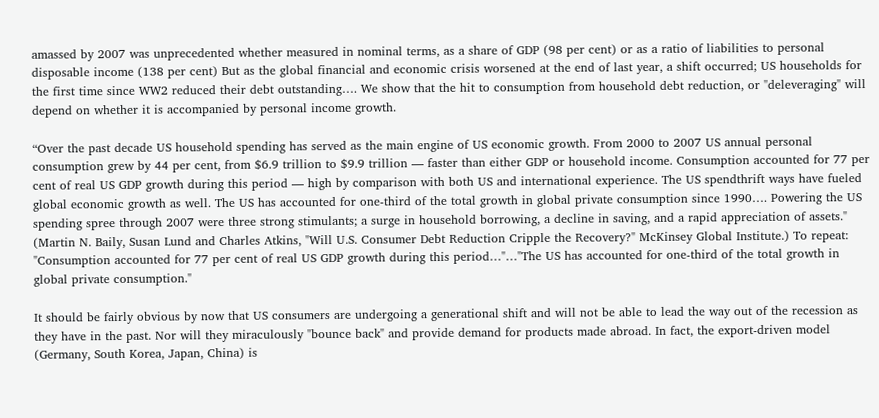amassed by 2007 was unprecedented whether measured in nominal terms, as a share of GDP (98 per cent) or as a ratio of liabilities to personal disposable income (138 per cent) But as the global financial and economic crisis worsened at the end of last year, a shift occurred; US households for the first time since WW2 reduced their debt outstanding…. We show that the hit to consumption from household debt reduction, or "deleveraging" will depend on whether it is accompanied by personal income growth.

“Over the past decade US household spending has served as the main engine of US economic growth. From 2000 to 2007 US annual personal consumption grew by 44 per cent, from $6.9 trillion to $9.9 trillion — faster than either GDP or household income. Consumption accounted for 77 per cent of real US GDP growth during this period — high by comparison with both US and international experience. The US spendthrift ways have fueled global economic growth as well. The US has accounted for one-third of the total growth in global private consumption since 1990…. Powering the US spending spree through 2007 were three strong stimulants; a surge in household borrowing, a decline in saving, and a rapid appreciation of assets." (Martin N. Baily, Susan Lund and Charles Atkins, "Will U.S. Consumer Debt Reduction Cripple the Recovery?" McKinsey Global Institute.) To repeat: "Consumption accounted for 77 per cent of real US GDP growth during this period…"…"The US has accounted for one-third of the total growth in global private consumption."

It should be fairly obvious by now that US consumers are undergoing a generational shift and will not be able to lead the way out of the recession as they have in the past. Nor will they miraculously "bounce back" and provide demand for products made abroad. In fact, the export-driven model (Germany, South Korea, Japan, China) is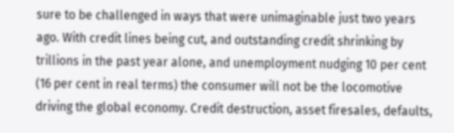sure to be challenged in ways that were unimaginable just two years ago. With credit lines being cut, and outstanding credit shrinking by trillions in the past year alone, and unemployment nudging 10 per cent (16 per cent in real terms) the consumer will not be the locomotive driving the global economy. Credit destruction, asset firesales, defaults,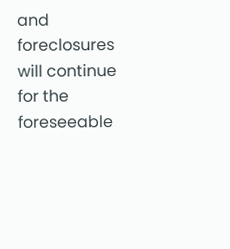and foreclosures will continue for the foreseeable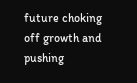future choking off growth and pushing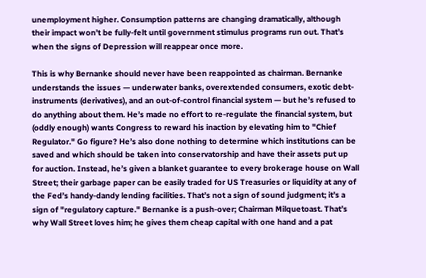unemployment higher. Consumption patterns are changing dramatically, although their impact won’t be fully-felt until government stimulus programs run out. That’s when the signs of Depression will reappear once more.

This is why Bernanke should never have been reappointed as chairman. Bernanke understands the issues — underwater banks, overextended consumers, exotic debt-instruments (derivatives), and an out-of-control financial system — but he’s refused to do anything about them. He’s made no effort to re-regulate the financial system, but (oddly enough) wants Congress to reward his inaction by elevating him to "Chief Regulator." Go figure? He’s also done nothing to determine which institutions can be saved and which should be taken into conservatorship and have their assets put up for auction. Instead, he’s given a blanket guarantee to every brokerage house on Wall Street; their garbage paper can be easily traded for US Treasuries or liquidity at any of the Fed’s handy-dandy lending facilities. That’s not a sign of sound judgment; it’s a sign of "regulatory capture." Bernanke is a push-over; Chairman Milquetoast. That’s why Wall Street loves him; he gives them cheap capital with one hand and a pat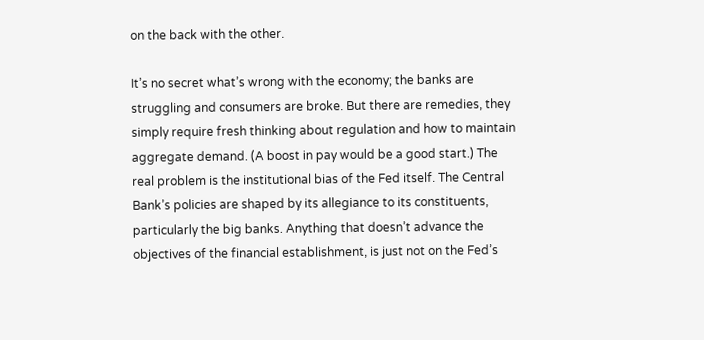on the back with the other.

It’s no secret what’s wrong with the economy; the banks are struggling and consumers are broke. But there are remedies, they simply require fresh thinking about regulation and how to maintain aggregate demand. (A boost in pay would be a good start.) The real problem is the institutional bias of the Fed itself. The Central Bank’s policies are shaped by its allegiance to its constituents, particularly the big banks. Anything that doesn’t advance the objectives of the financial establishment, is just not on the Fed’s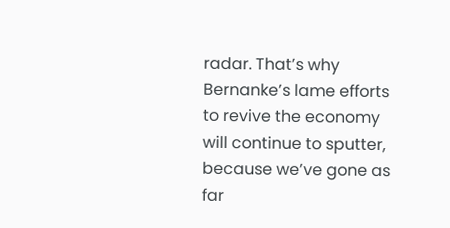radar. That’s why Bernanke’s lame efforts to revive the economy will continue to sputter, because we’ve gone as far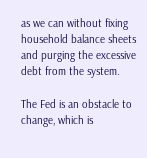as we can without fixing household balance sheets and purging the excessive debt from the system.

The Fed is an obstacle to change, which is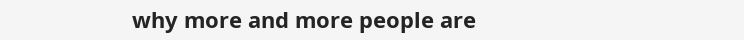why more and more people are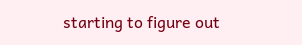starting to figure out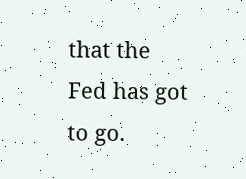that the Fed has got to go.